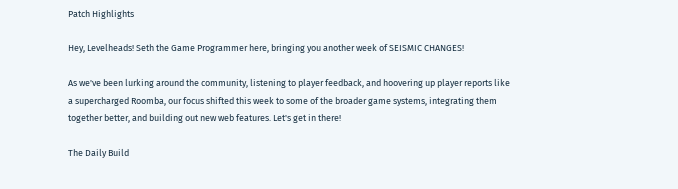Patch Highlights

Hey, Levelheads! Seth the Game Programmer here, bringing you another week of SEISMIC CHANGES!

As we've been lurking around the community, listening to player feedback, and hoovering up player reports like a supercharged Roomba, our focus shifted this week to some of the broader game systems, integrating them together better, and building out new web features. Let's get in there!

The Daily Build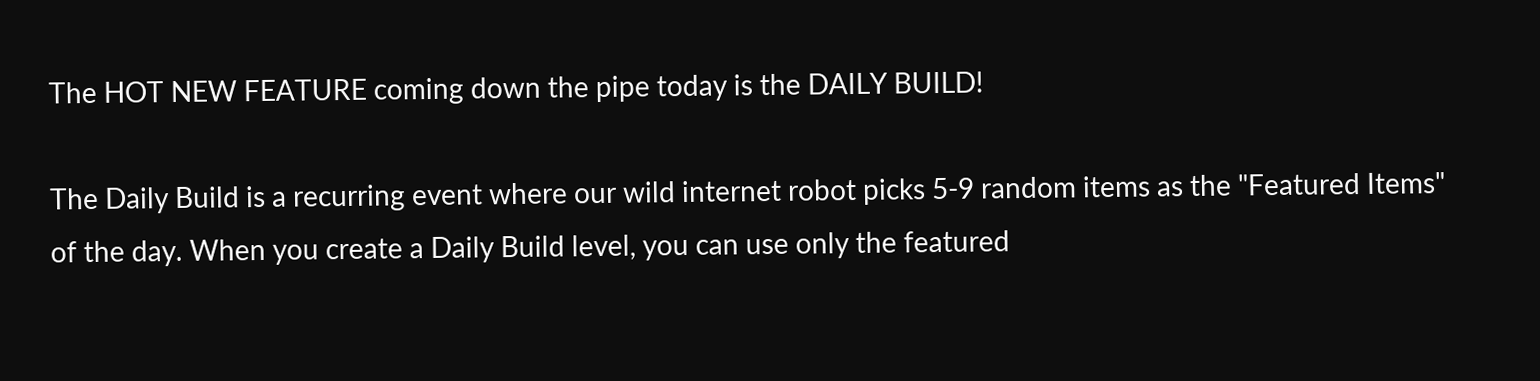The HOT NEW FEATURE coming down the pipe today is the DAILY BUILD!

The Daily Build is a recurring event where our wild internet robot picks 5-9 random items as the "Featured Items" of the day. When you create a Daily Build level, you can use only the featured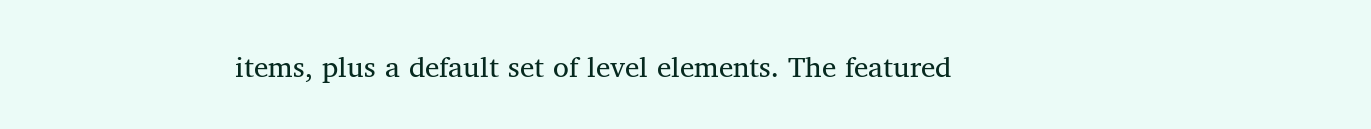items, plus a default set of level elements. The featured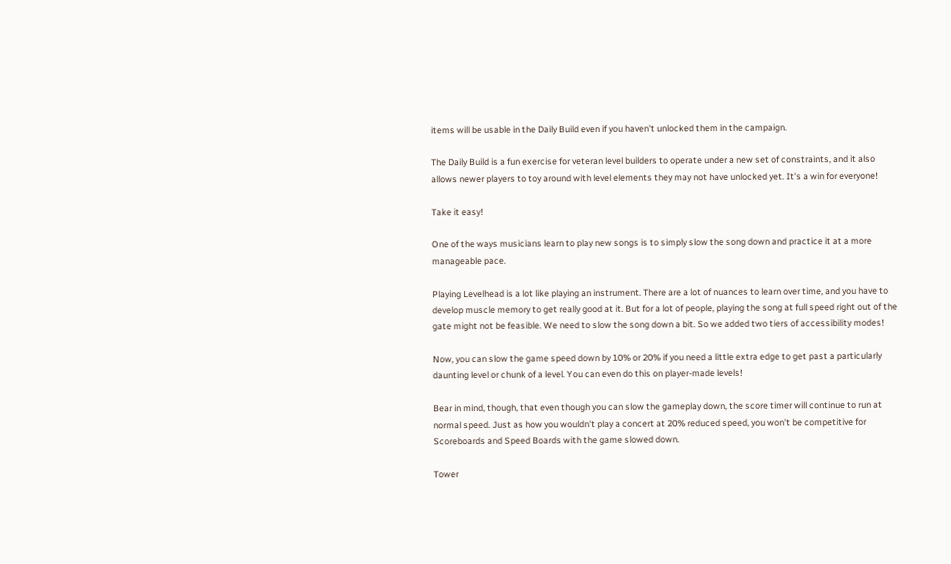items will be usable in the Daily Build even if you haven't unlocked them in the campaign.

The Daily Build is a fun exercise for veteran level builders to operate under a new set of constraints, and it also allows newer players to toy around with level elements they may not have unlocked yet. It's a win for everyone!

Take it easy!

One of the ways musicians learn to play new songs is to simply slow the song down and practice it at a more manageable pace.

Playing Levelhead is a lot like playing an instrument. There are a lot of nuances to learn over time, and you have to develop muscle memory to get really good at it. But for a lot of people, playing the song at full speed right out of the gate might not be feasible. We need to slow the song down a bit. So we added two tiers of accessibility modes!

Now, you can slow the game speed down by 10% or 20% if you need a little extra edge to get past a particularly daunting level or chunk of a level. You can even do this on player-made levels!

Bear in mind, though, that even though you can slow the gameplay down, the score timer will continue to run at normal speed. Just as how you wouldn't play a concert at 20% reduced speed, you won't be competitive for Scoreboards and Speed Boards with the game slowed down.

Tower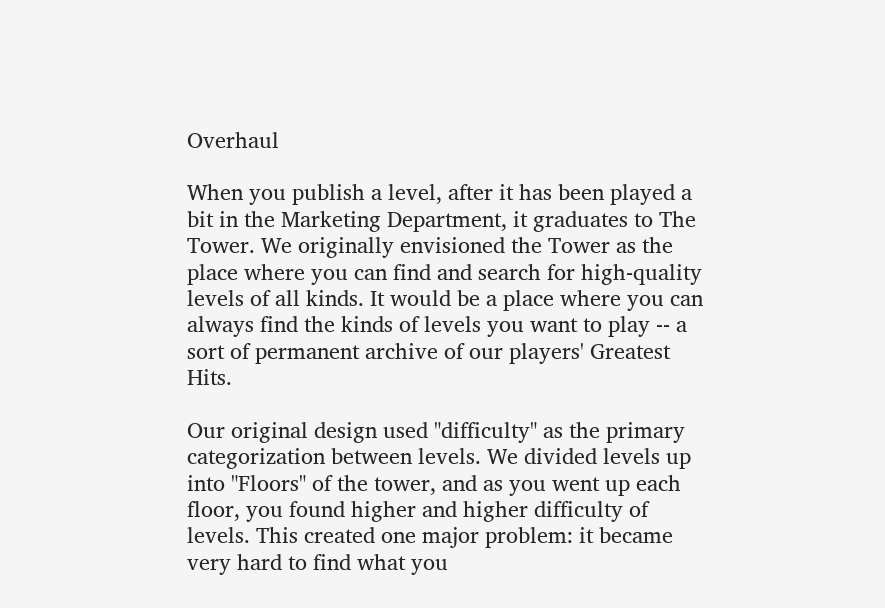Overhaul

When you publish a level, after it has been played a bit in the Marketing Department, it graduates to The Tower. We originally envisioned the Tower as the place where you can find and search for high-quality levels of all kinds. It would be a place where you can always find the kinds of levels you want to play -- a sort of permanent archive of our players' Greatest Hits.

Our original design used "difficulty" as the primary categorization between levels. We divided levels up into "Floors" of the tower, and as you went up each floor, you found higher and higher difficulty of levels. This created one major problem: it became very hard to find what you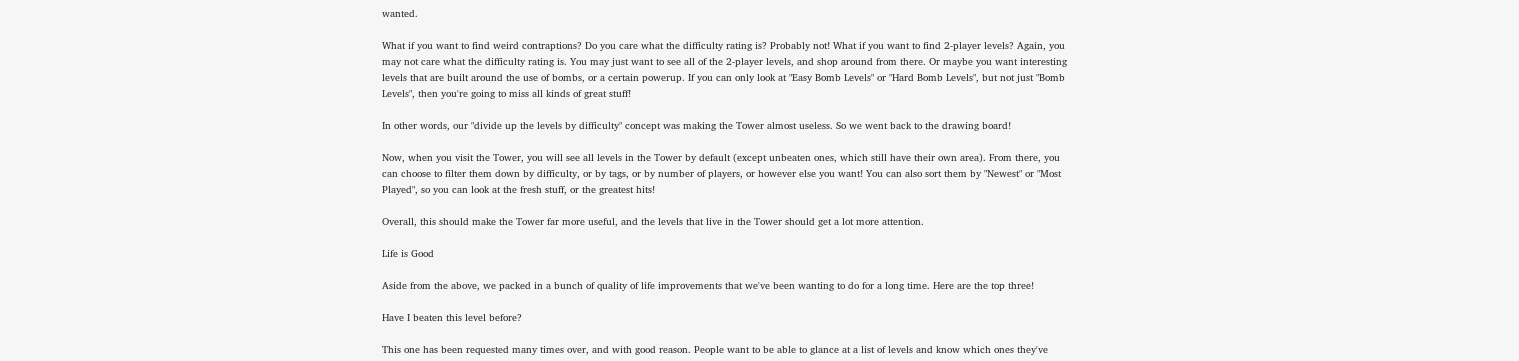wanted.

What if you want to find weird contraptions? Do you care what the difficulty rating is? Probably not! What if you want to find 2-player levels? Again, you may not care what the difficulty rating is. You may just want to see all of the 2-player levels, and shop around from there. Or maybe you want interesting levels that are built around the use of bombs, or a certain powerup. If you can only look at "Easy Bomb Levels" or "Hard Bomb Levels", but not just "Bomb Levels", then you're going to miss all kinds of great stuff!

In other words, our "divide up the levels by difficulty" concept was making the Tower almost useless. So we went back to the drawing board!

Now, when you visit the Tower, you will see all levels in the Tower by default (except unbeaten ones, which still have their own area). From there, you can choose to filter them down by difficulty, or by tags, or by number of players, or however else you want! You can also sort them by "Newest" or "Most Played", so you can look at the fresh stuff, or the greatest hits!

Overall, this should make the Tower far more useful, and the levels that live in the Tower should get a lot more attention.

Life is Good

Aside from the above, we packed in a bunch of quality of life improvements that we've been wanting to do for a long time. Here are the top three!

Have I beaten this level before?

This one has been requested many times over, and with good reason. People want to be able to glance at a list of levels and know which ones they've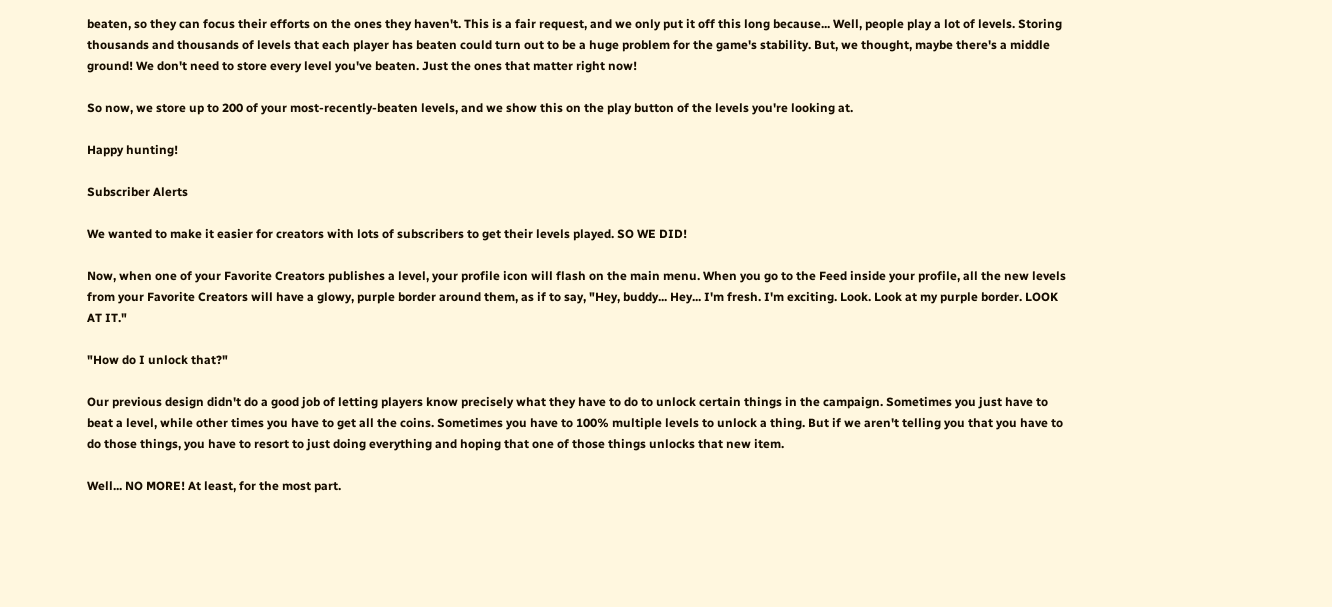beaten, so they can focus their efforts on the ones they haven't. This is a fair request, and we only put it off this long because... Well, people play a lot of levels. Storing thousands and thousands of levels that each player has beaten could turn out to be a huge problem for the game's stability. But, we thought, maybe there's a middle ground! We don't need to store every level you've beaten. Just the ones that matter right now!

So now, we store up to 200 of your most-recently-beaten levels, and we show this on the play button of the levels you're looking at.

Happy hunting!

Subscriber Alerts

We wanted to make it easier for creators with lots of subscribers to get their levels played. SO WE DID!

Now, when one of your Favorite Creators publishes a level, your profile icon will flash on the main menu. When you go to the Feed inside your profile, all the new levels from your Favorite Creators will have a glowy, purple border around them, as if to say, "Hey, buddy... Hey... I'm fresh. I'm exciting. Look. Look at my purple border. LOOK AT IT."

"How do I unlock that?"

Our previous design didn't do a good job of letting players know precisely what they have to do to unlock certain things in the campaign. Sometimes you just have to beat a level, while other times you have to get all the coins. Sometimes you have to 100% multiple levels to unlock a thing. But if we aren't telling you that you have to do those things, you have to resort to just doing everything and hoping that one of those things unlocks that new item.

Well... NO MORE! At least, for the most part.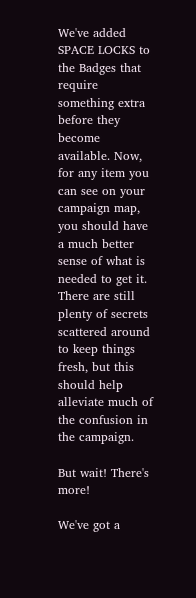We've added SPACE LOCKS to the Badges that require something extra before they become available. Now, for any item you can see on your campaign map, you should have a much better sense of what is needed to get it. There are still plenty of secrets scattered around to keep things fresh, but this should help alleviate much of the confusion in the campaign.

But wait! There's more!

We've got a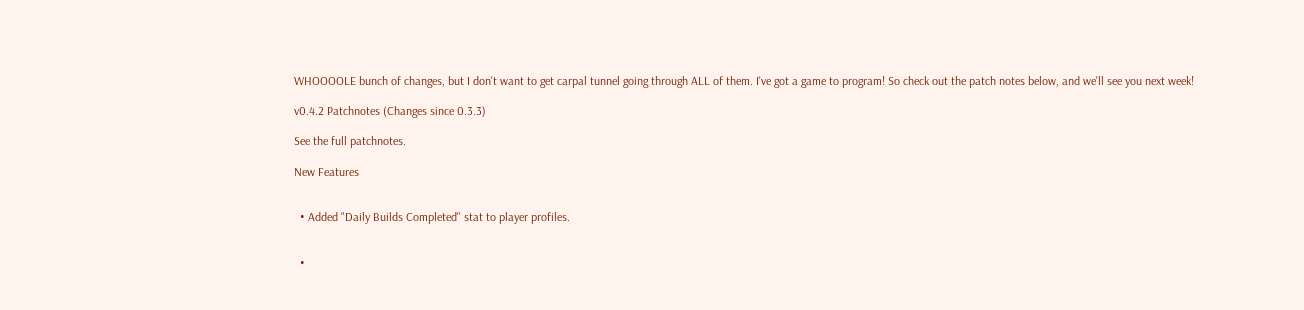WHOOOOLE bunch of changes, but I don't want to get carpal tunnel going through ALL of them. I've got a game to program! So check out the patch notes below, and we'll see you next week!

v0.4.2 Patchnotes (Changes since 0.3.3)

See the full patchnotes.

New Features


  • Added "Daily Builds Completed" stat to player profiles.


  •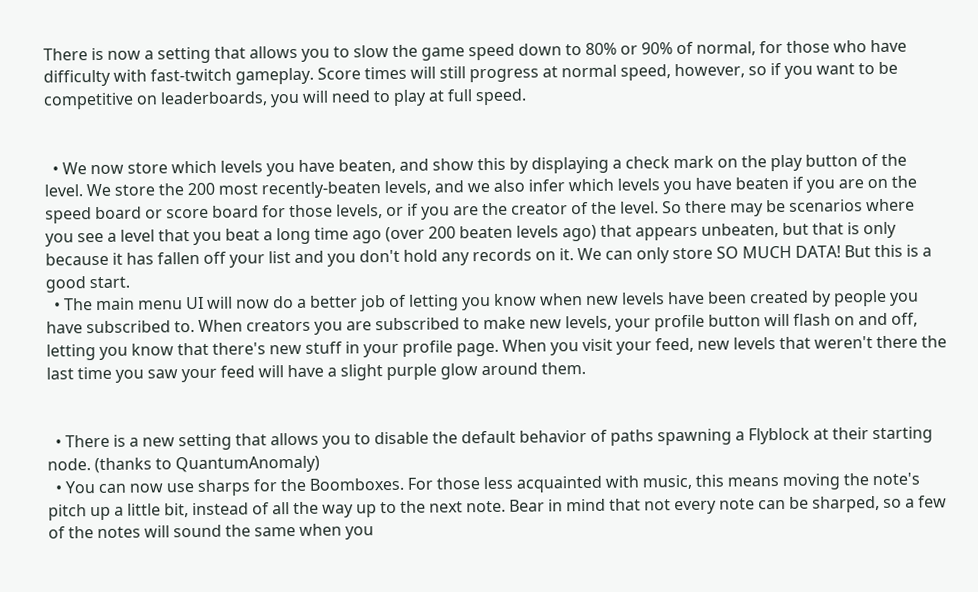There is now a setting that allows you to slow the game speed down to 80% or 90% of normal, for those who have difficulty with fast-twitch gameplay. Score times will still progress at normal speed, however, so if you want to be competitive on leaderboards, you will need to play at full speed.


  • We now store which levels you have beaten, and show this by displaying a check mark on the play button of the level. We store the 200 most recently-beaten levels, and we also infer which levels you have beaten if you are on the speed board or score board for those levels, or if you are the creator of the level. So there may be scenarios where you see a level that you beat a long time ago (over 200 beaten levels ago) that appears unbeaten, but that is only because it has fallen off your list and you don't hold any records on it. We can only store SO MUCH DATA! But this is a good start.
  • The main menu UI will now do a better job of letting you know when new levels have been created by people you have subscribed to. When creators you are subscribed to make new levels, your profile button will flash on and off, letting you know that there's new stuff in your profile page. When you visit your feed, new levels that weren't there the last time you saw your feed will have a slight purple glow around them.


  • There is a new setting that allows you to disable the default behavior of paths spawning a Flyblock at their starting node. (thanks to QuantumAnomaly)
  • You can now use sharps for the Boomboxes. For those less acquainted with music, this means moving the note's pitch up a little bit, instead of all the way up to the next note. Bear in mind that not every note can be sharped, so a few of the notes will sound the same when you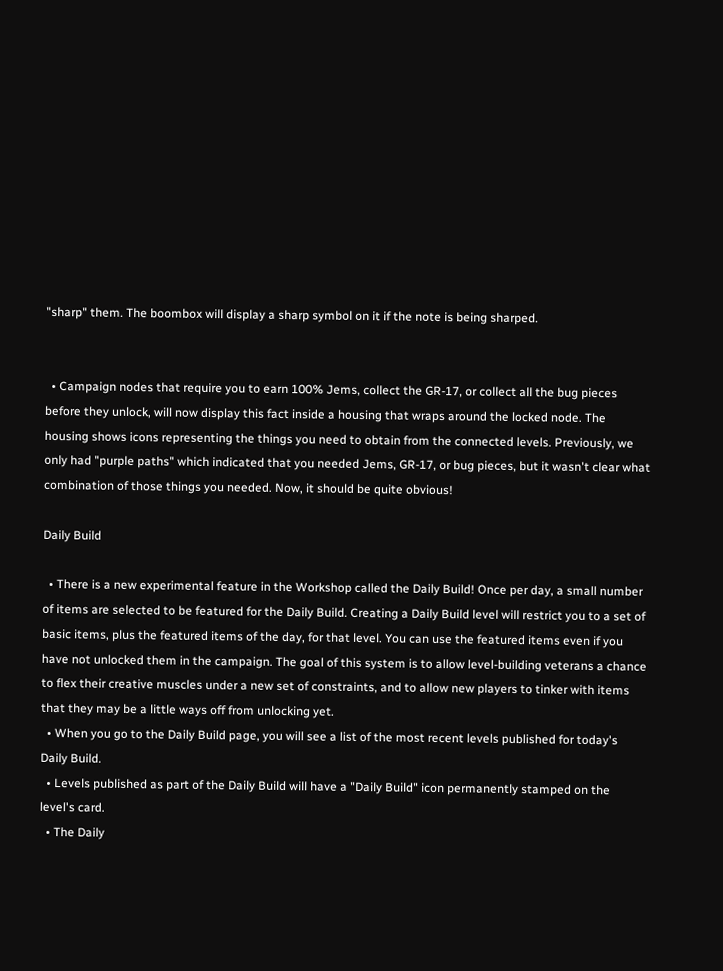"sharp" them. The boombox will display a sharp symbol on it if the note is being sharped.


  • Campaign nodes that require you to earn 100% Jems, collect the GR-17, or collect all the bug pieces before they unlock, will now display this fact inside a housing that wraps around the locked node. The housing shows icons representing the things you need to obtain from the connected levels. Previously, we only had "purple paths" which indicated that you needed Jems, GR-17, or bug pieces, but it wasn't clear what combination of those things you needed. Now, it should be quite obvious!

Daily Build

  • There is a new experimental feature in the Workshop called the Daily Build! Once per day, a small number of items are selected to be featured for the Daily Build. Creating a Daily Build level will restrict you to a set of basic items, plus the featured items of the day, for that level. You can use the featured items even if you have not unlocked them in the campaign. The goal of this system is to allow level-building veterans a chance to flex their creative muscles under a new set of constraints, and to allow new players to tinker with items that they may be a little ways off from unlocking yet.
  • When you go to the Daily Build page, you will see a list of the most recent levels published for today's Daily Build.
  • Levels published as part of the Daily Build will have a "Daily Build" icon permanently stamped on the level's card.
  • The Daily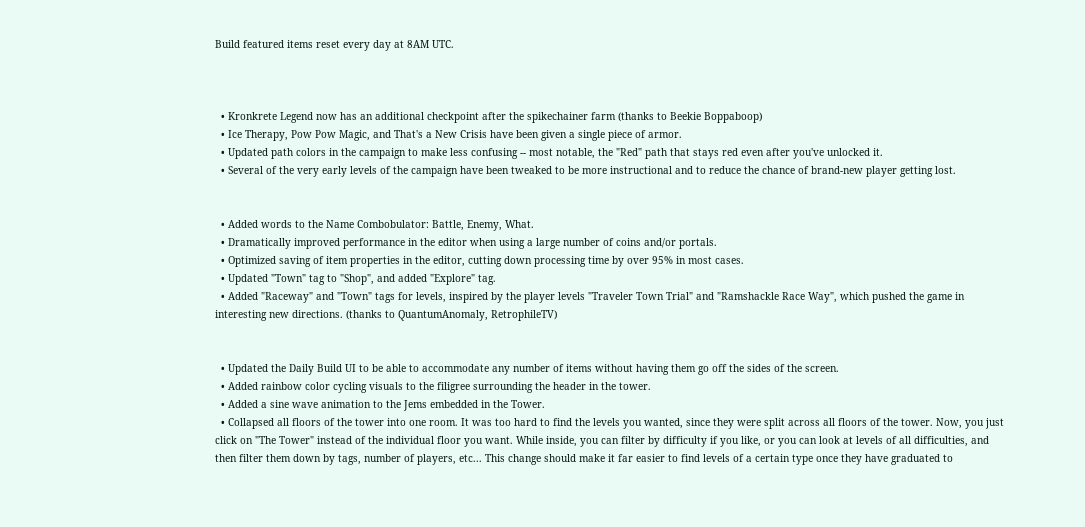Build featured items reset every day at 8AM UTC.



  • Kronkrete Legend now has an additional checkpoint after the spikechainer farm (thanks to Beekie Boppaboop)
  • Ice Therapy, Pow Pow Magic, and That's a New Crisis have been given a single piece of armor.
  • Updated path colors in the campaign to make less confusing -- most notable, the "Red" path that stays red even after you've unlocked it.
  • Several of the very early levels of the campaign have been tweaked to be more instructional and to reduce the chance of brand-new player getting lost.


  • Added words to the Name Combobulator: Battle, Enemy, What.
  • Dramatically improved performance in the editor when using a large number of coins and/or portals.
  • Optimized saving of item properties in the editor, cutting down processing time by over 95% in most cases.
  • Updated "Town" tag to "Shop", and added "Explore" tag.
  • Added "Raceway" and "Town" tags for levels, inspired by the player levels "Traveler Town Trial" and "Ramshackle Race Way", which pushed the game in interesting new directions. (thanks to QuantumAnomaly, RetrophileTV)


  • Updated the Daily Build UI to be able to accommodate any number of items without having them go off the sides of the screen.
  • Added rainbow color cycling visuals to the filigree surrounding the header in the tower.
  • Added a sine wave animation to the Jems embedded in the Tower.
  • Collapsed all floors of the tower into one room. It was too hard to find the levels you wanted, since they were split across all floors of the tower. Now, you just click on "The Tower" instead of the individual floor you want. While inside, you can filter by difficulty if you like, or you can look at levels of all difficulties, and then filter them down by tags, number of players, etc... This change should make it far easier to find levels of a certain type once they have graduated to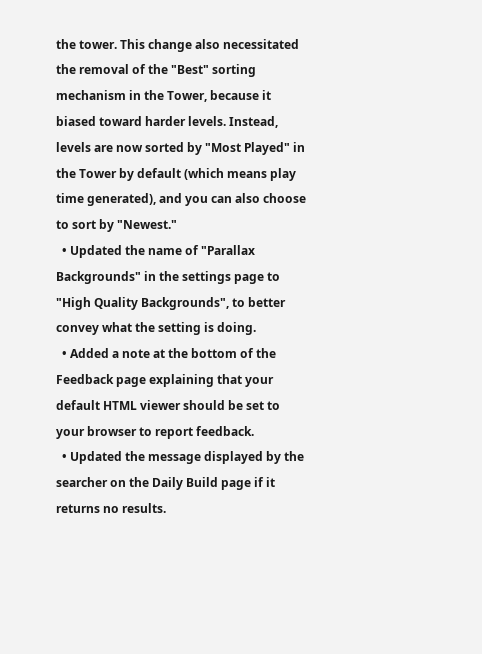the tower. This change also necessitated the removal of the "Best" sorting mechanism in the Tower, because it biased toward harder levels. Instead, levels are now sorted by "Most Played" in the Tower by default (which means play time generated), and you can also choose to sort by "Newest."
  • Updated the name of "Parallax Backgrounds" in the settings page to "High Quality Backgrounds", to better convey what the setting is doing.
  • Added a note at the bottom of the Feedback page explaining that your default HTML viewer should be set to your browser to report feedback.
  • Updated the message displayed by the searcher on the Daily Build page if it returns no results.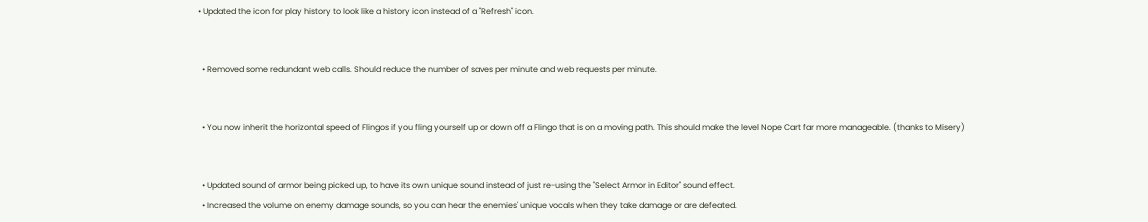• Updated the icon for play history to look like a history icon instead of a "Refresh" icon.


  • Removed some redundant web calls. Should reduce the number of saves per minute and web requests per minute.


  • You now inherit the horizontal speed of Flingos if you fling yourself up or down off a Flingo that is on a moving path. This should make the level Nope Cart far more manageable. (thanks to Misery)


  • Updated sound of armor being picked up, to have its own unique sound instead of just re-using the "Select Armor in Editor" sound effect.
  • Increased the volume on enemy damage sounds, so you can hear the enemies' unique vocals when they take damage or are defeated.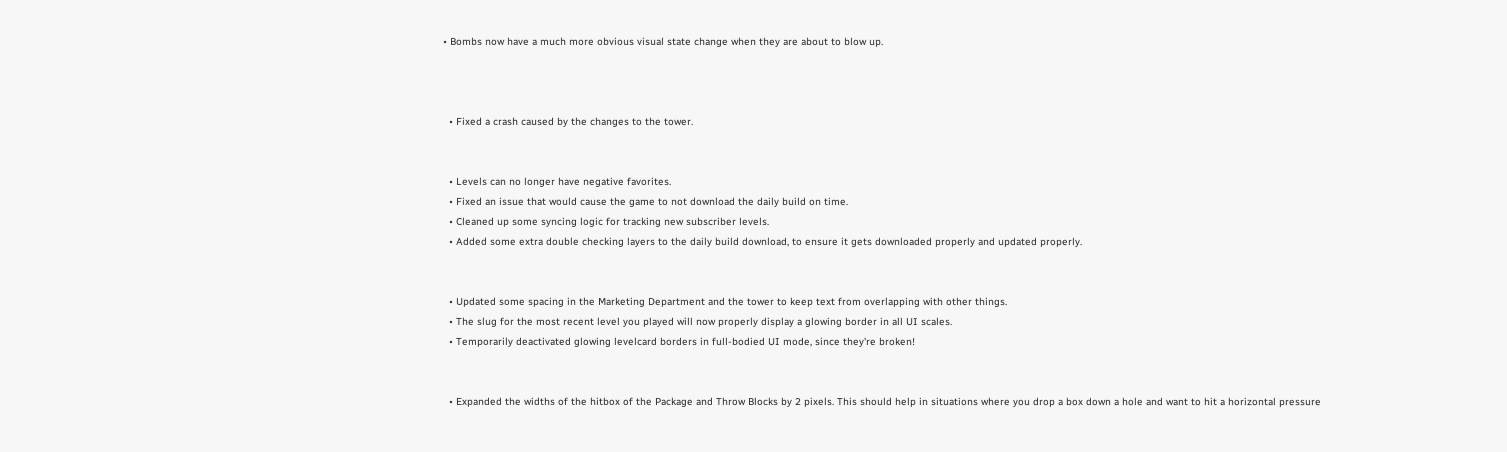• Bombs now have a much more obvious visual state change when they are about to blow up.



  • Fixed a crash caused by the changes to the tower.


  • Levels can no longer have negative favorites.
  • Fixed an issue that would cause the game to not download the daily build on time.
  • Cleaned up some syncing logic for tracking new subscriber levels.
  • Added some extra double checking layers to the daily build download, to ensure it gets downloaded properly and updated properly.


  • Updated some spacing in the Marketing Department and the tower to keep text from overlapping with other things.
  • The slug for the most recent level you played will now properly display a glowing border in all UI scales.
  • Temporarily deactivated glowing levelcard borders in full-bodied UI mode, since they're broken!


  • Expanded the widths of the hitbox of the Package and Throw Blocks by 2 pixels. This should help in situations where you drop a box down a hole and want to hit a horizontal pressure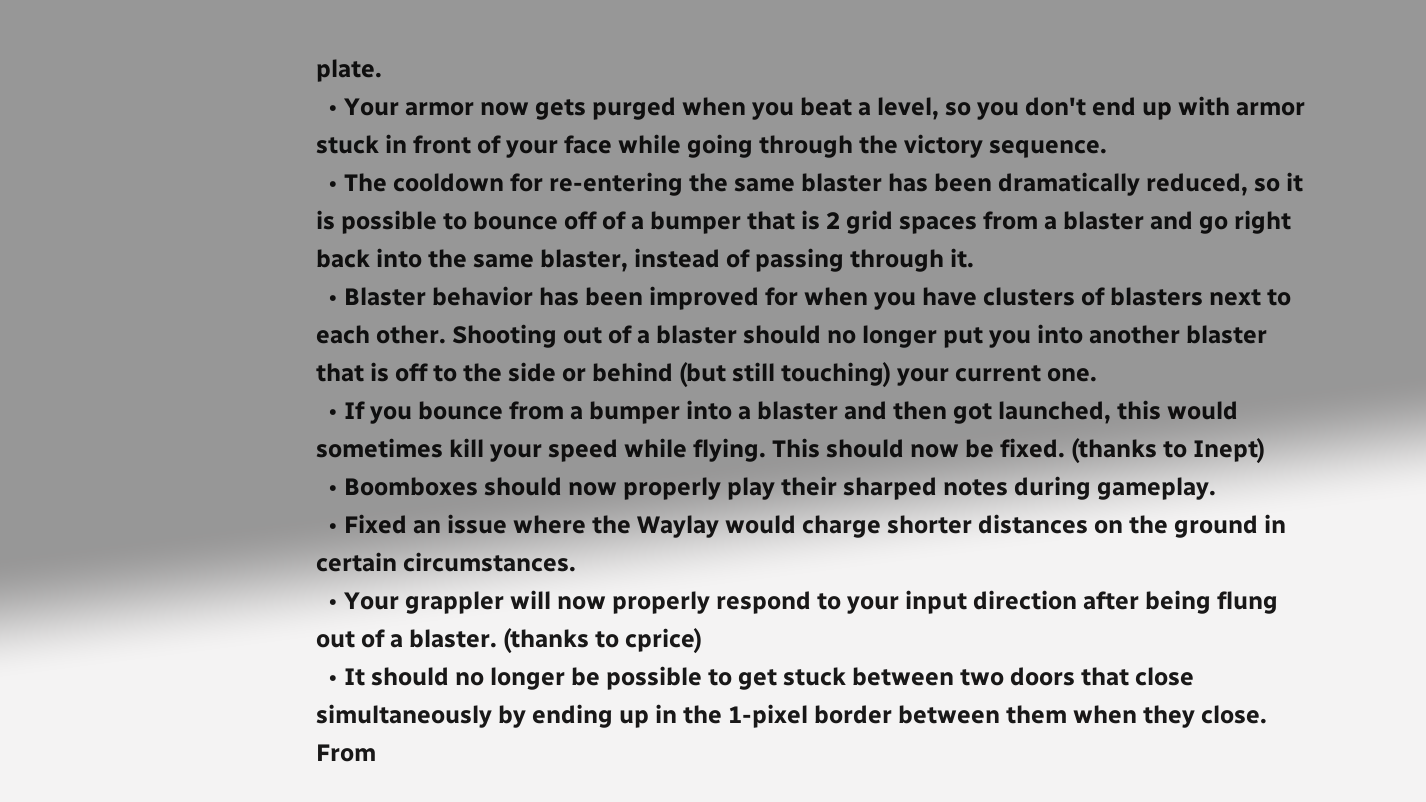plate.
  • Your armor now gets purged when you beat a level, so you don't end up with armor stuck in front of your face while going through the victory sequence.
  • The cooldown for re-entering the same blaster has been dramatically reduced, so it is possible to bounce off of a bumper that is 2 grid spaces from a blaster and go right back into the same blaster, instead of passing through it.
  • Blaster behavior has been improved for when you have clusters of blasters next to each other. Shooting out of a blaster should no longer put you into another blaster that is off to the side or behind (but still touching) your current one.
  • If you bounce from a bumper into a blaster and then got launched, this would sometimes kill your speed while flying. This should now be fixed. (thanks to Inept)
  • Boomboxes should now properly play their sharped notes during gameplay.
  • Fixed an issue where the Waylay would charge shorter distances on the ground in certain circumstances.
  • Your grappler will now properly respond to your input direction after being flung out of a blaster. (thanks to cprice)
  • It should no longer be possible to get stuck between two doors that close simultaneously by ending up in the 1-pixel border between them when they close. From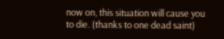now on, this situation will cause you to die. (thanks to one dead saint)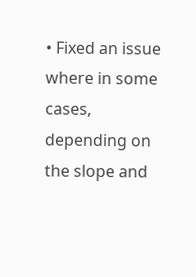• Fixed an issue where in some cases, depending on the slope and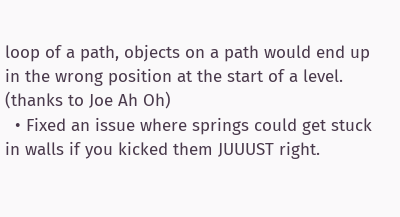loop of a path, objects on a path would end up in the wrong position at the start of a level. (thanks to Joe Ah Oh)
  • Fixed an issue where springs could get stuck in walls if you kicked them JUUUST right.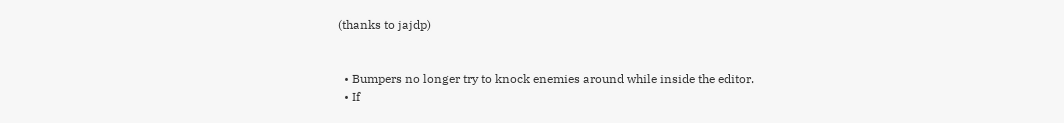(thanks to jajdp)


  • Bumpers no longer try to knock enemies around while inside the editor.
  • If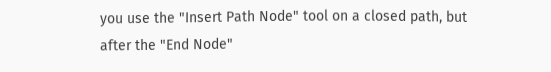you use the "Insert Path Node" tool on a closed path, but after the "End Node"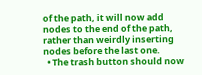of the path, it will now add nodes to the end of the path, rather than weirdly inserting nodes before the last one.
  • The trash button should now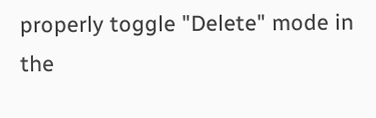properly toggle "Delete" mode in the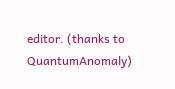editor. (thanks to QuantumAnomaly)